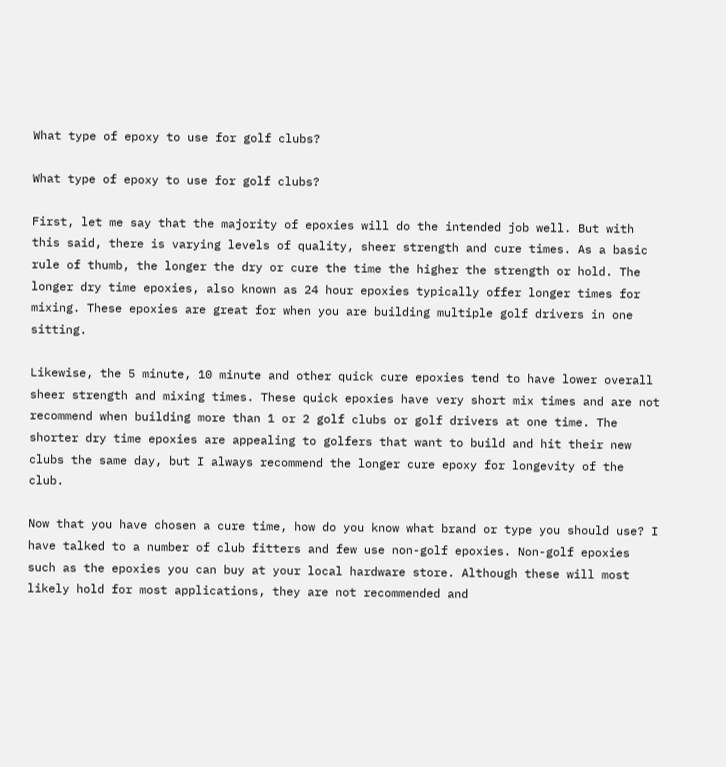What type of epoxy to use for golf clubs?

What type of epoxy to use for golf clubs?

First, let me say that the majority of epoxies will do the intended job well. But with this said, there is varying levels of quality, sheer strength and cure times. As a basic rule of thumb, the longer the dry or cure the time the higher the strength or hold. The longer dry time epoxies, also known as 24 hour epoxies typically offer longer times for mixing. These epoxies are great for when you are building multiple golf drivers in one sitting.

Likewise, the 5 minute, 10 minute and other quick cure epoxies tend to have lower overall sheer strength and mixing times. These quick epoxies have very short mix times and are not recommend when building more than 1 or 2 golf clubs or golf drivers at one time. The shorter dry time epoxies are appealing to golfers that want to build and hit their new clubs the same day, but I always recommend the longer cure epoxy for longevity of the club.

Now that you have chosen a cure time, how do you know what brand or type you should use? I have talked to a number of club fitters and few use non-golf epoxies. Non-golf epoxies such as the epoxies you can buy at your local hardware store. Although these will most likely hold for most applications, they are not recommended and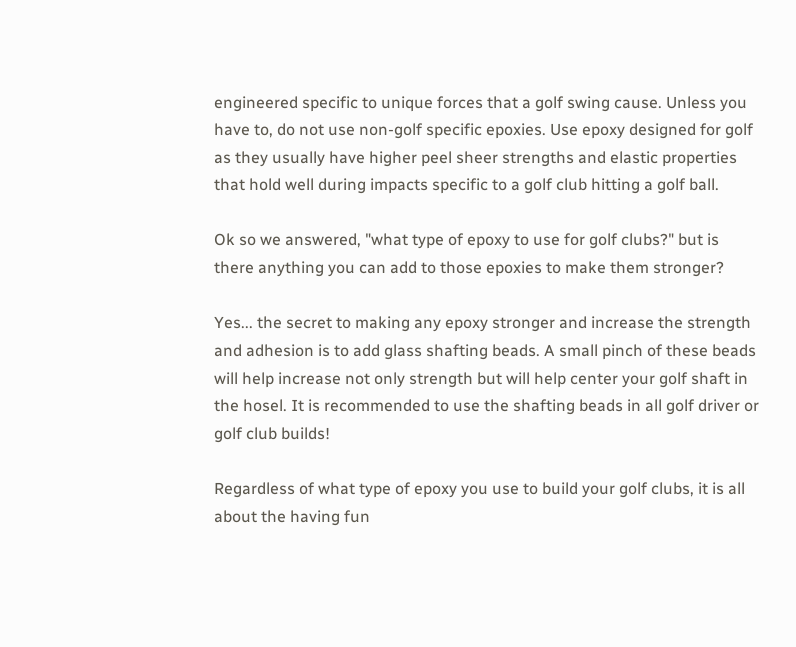engineered specific to unique forces that a golf swing cause. Unless you have to, do not use non-golf specific epoxies. Use epoxy designed for golf as they usually have higher peel sheer strengths and elastic properties that hold well during impacts specific to a golf club hitting a golf ball.

Ok so we answered, "what type of epoxy to use for golf clubs?" but is there anything you can add to those epoxies to make them stronger?

Yes... the secret to making any epoxy stronger and increase the strength and adhesion is to add glass shafting beads. A small pinch of these beads will help increase not only strength but will help center your golf shaft in the hosel. It is recommended to use the shafting beads in all golf driver or golf club builds!

Regardless of what type of epoxy you use to build your golf clubs, it is all about the having fun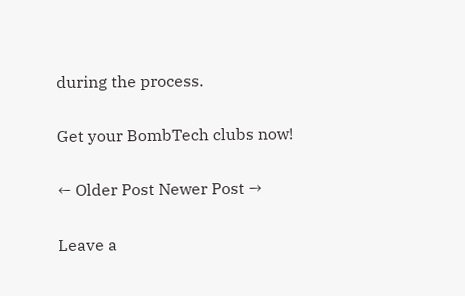during the process.

Get your BombTech clubs now!

← Older Post Newer Post →

Leave a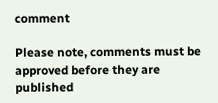comment

Please note, comments must be approved before they are published